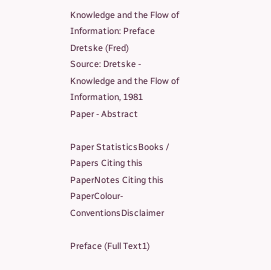Knowledge and the Flow of Information: Preface
Dretske (Fred)
Source: Dretske - Knowledge and the Flow of Information, 1981
Paper - Abstract

Paper StatisticsBooks / Papers Citing this PaperNotes Citing this PaperColour-ConventionsDisclaimer

Preface (Full Text1)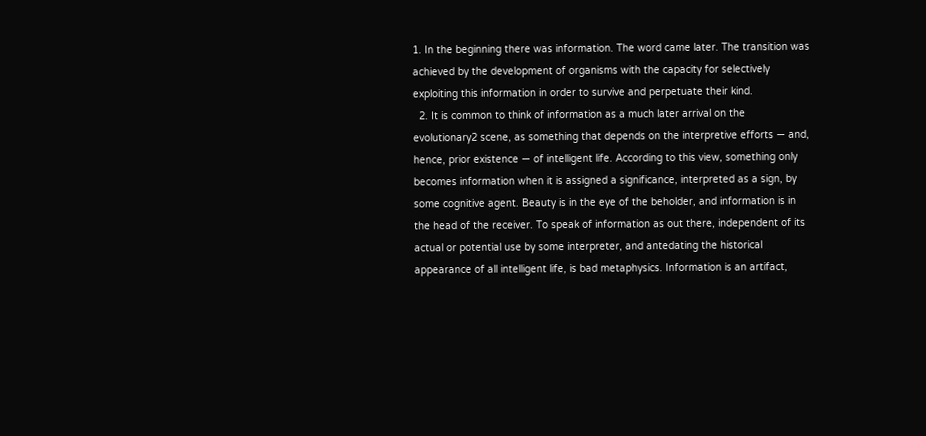1. In the beginning there was information. The word came later. The transition was achieved by the development of organisms with the capacity for selectively exploiting this information in order to survive and perpetuate their kind.
  2. It is common to think of information as a much later arrival on the evolutionary2 scene, as something that depends on the interpretive efforts — and, hence, prior existence — of intelligent life. According to this view, something only becomes information when it is assigned a significance, interpreted as a sign, by some cognitive agent. Beauty is in the eye of the beholder, and information is in the head of the receiver. To speak of information as out there, independent of its actual or potential use by some interpreter, and antedating the historical appearance of all intelligent life, is bad metaphysics. Information is an artifact,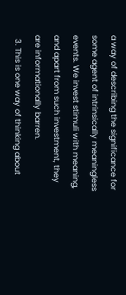a way of describing the significance for some agent of intrinsically meaningless events. We invest stimuli with meaning, and apart from such investment, they are informationally barren.
  3. This is one way of thinking about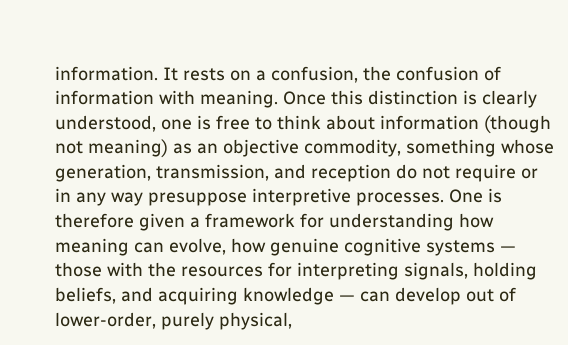information. It rests on a confusion, the confusion of information with meaning. Once this distinction is clearly understood, one is free to think about information (though not meaning) as an objective commodity, something whose generation, transmission, and reception do not require or in any way presuppose interpretive processes. One is therefore given a framework for understanding how meaning can evolve, how genuine cognitive systems — those with the resources for interpreting signals, holding beliefs, and acquiring knowledge — can develop out of lower-order, purely physical,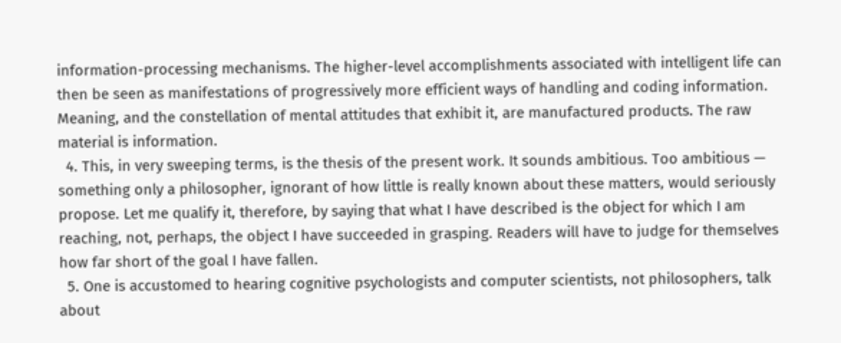information-processing mechanisms. The higher-level accomplishments associated with intelligent life can then be seen as manifestations of progressively more efficient ways of handling and coding information. Meaning, and the constellation of mental attitudes that exhibit it, are manufactured products. The raw material is information.
  4. This, in very sweeping terms, is the thesis of the present work. It sounds ambitious. Too ambitious — something only a philosopher, ignorant of how little is really known about these matters, would seriously propose. Let me qualify it, therefore, by saying that what I have described is the object for which I am reaching, not, perhaps, the object I have succeeded in grasping. Readers will have to judge for themselves how far short of the goal I have fallen.
  5. One is accustomed to hearing cognitive psychologists and computer scientists, not philosophers, talk about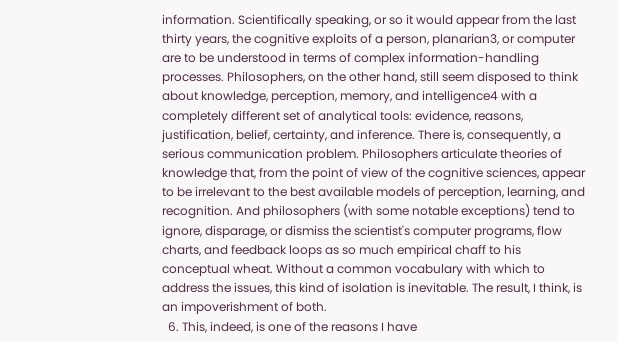information. Scientifically speaking, or so it would appear from the last thirty years, the cognitive exploits of a person, planarian3, or computer are to be understood in terms of complex information-handling processes. Philosophers, on the other hand, still seem disposed to think about knowledge, perception, memory, and intelligence4 with a completely different set of analytical tools: evidence, reasons, justification, belief, certainty, and inference. There is, consequently, a serious communication problem. Philosophers articulate theories of knowledge that, from the point of view of the cognitive sciences, appear to be irrelevant to the best available models of perception, learning, and recognition. And philosophers (with some notable exceptions) tend to ignore, disparage, or dismiss the scientist's computer programs, flow charts, and feedback loops as so much empirical chaff to his conceptual wheat. Without a common vocabulary with which to address the issues, this kind of isolation is inevitable. The result, I think, is an impoverishment of both.
  6. This, indeed, is one of the reasons I have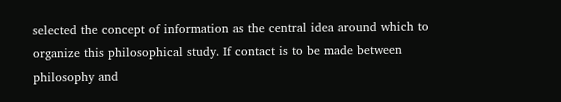selected the concept of information as the central idea around which to organize this philosophical study. If contact is to be made between philosophy and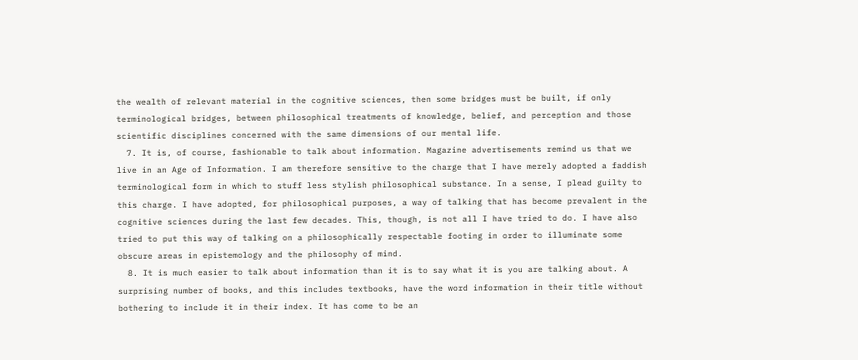the wealth of relevant material in the cognitive sciences, then some bridges must be built, if only terminological bridges, between philosophical treatments of knowledge, belief, and perception and those scientific disciplines concerned with the same dimensions of our mental life.
  7. It is, of course, fashionable to talk about information. Magazine advertisements remind us that we live in an Age of Information. I am therefore sensitive to the charge that I have merely adopted a faddish terminological form in which to stuff less stylish philosophical substance. In a sense, I plead guilty to this charge. I have adopted, for philosophical purposes, a way of talking that has become prevalent in the cognitive sciences during the last few decades. This, though, is not all I have tried to do. I have also tried to put this way of talking on a philosophically respectable footing in order to illuminate some obscure areas in epistemology and the philosophy of mind.
  8. It is much easier to talk about information than it is to say what it is you are talking about. A surprising number of books, and this includes textbooks, have the word information in their title without bothering to include it in their index. It has come to be an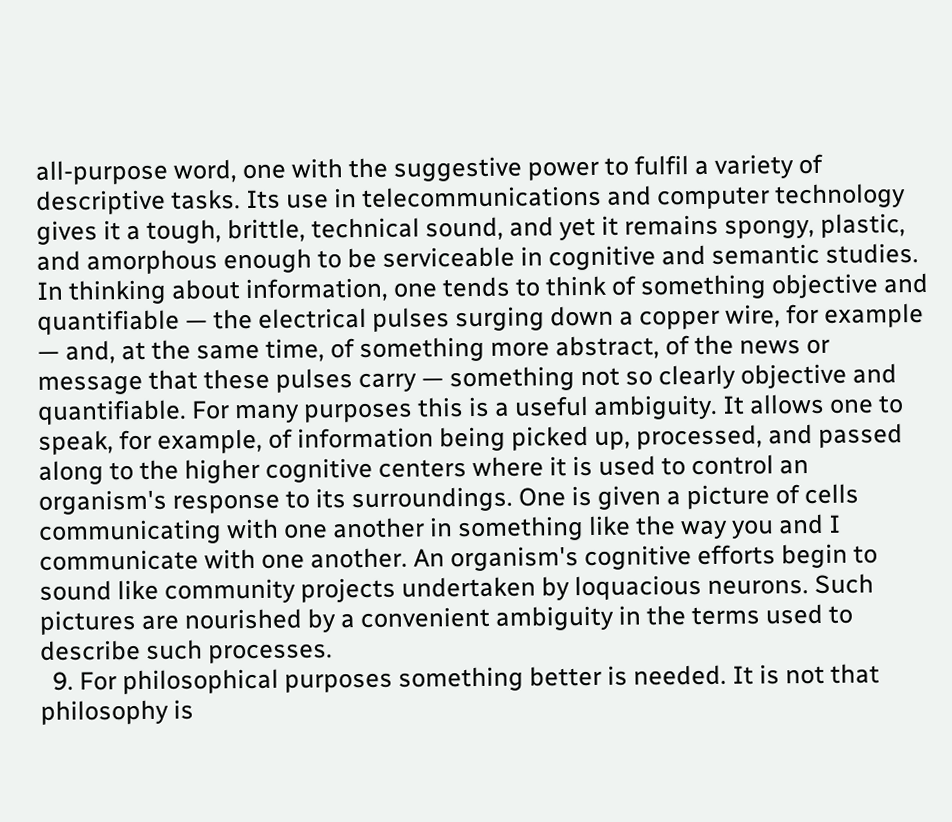all-purpose word, one with the suggestive power to fulfil a variety of descriptive tasks. Its use in telecommunications and computer technology gives it a tough, brittle, technical sound, and yet it remains spongy, plastic, and amorphous enough to be serviceable in cognitive and semantic studies. In thinking about information, one tends to think of something objective and quantifiable — the electrical pulses surging down a copper wire, for example — and, at the same time, of something more abstract, of the news or message that these pulses carry — something not so clearly objective and quantifiable. For many purposes this is a useful ambiguity. It allows one to speak, for example, of information being picked up, processed, and passed along to the higher cognitive centers where it is used to control an organism's response to its surroundings. One is given a picture of cells communicating with one another in something like the way you and I communicate with one another. An organism's cognitive efforts begin to sound like community projects undertaken by loquacious neurons. Such pictures are nourished by a convenient ambiguity in the terms used to describe such processes.
  9. For philosophical purposes something better is needed. It is not that philosophy is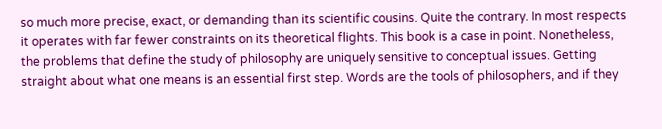so much more precise, exact, or demanding than its scientific cousins. Quite the contrary. In most respects it operates with far fewer constraints on its theoretical flights. This book is a case in point. Nonetheless, the problems that define the study of philosophy are uniquely sensitive to conceptual issues. Getting straight about what one means is an essential first step. Words are the tools of philosophers, and if they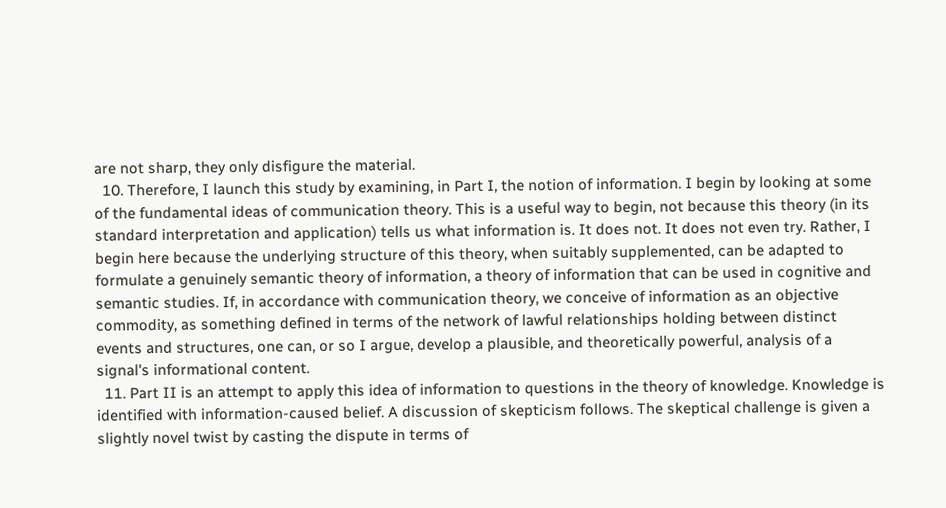are not sharp, they only disfigure the material.
  10. Therefore, I launch this study by examining, in Part I, the notion of information. I begin by looking at some of the fundamental ideas of communication theory. This is a useful way to begin, not because this theory (in its standard interpretation and application) tells us what information is. It does not. It does not even try. Rather, I begin here because the underlying structure of this theory, when suitably supplemented, can be adapted to formulate a genuinely semantic theory of information, a theory of information that can be used in cognitive and semantic studies. If, in accordance with communication theory, we conceive of information as an objective commodity, as something defined in terms of the network of lawful relationships holding between distinct events and structures, one can, or so I argue, develop a plausible, and theoretically powerful, analysis of a signal's informational content.
  11. Part II is an attempt to apply this idea of information to questions in the theory of knowledge. Knowledge is identified with information-caused belief. A discussion of skepticism follows. The skeptical challenge is given a slightly novel twist by casting the dispute in terms of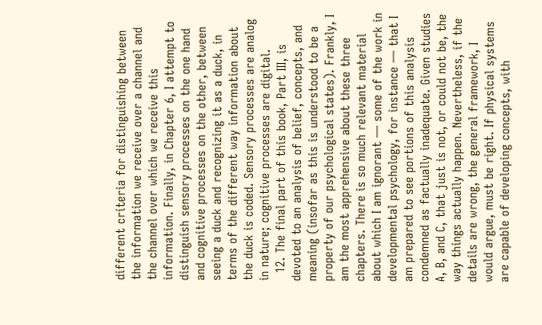different criteria for distinguishing between the information we receive over a channel and the channel over which we receive this information. Finally, in Chapter 6, I attempt to distinguish sensory processes on the one hand and cognitive processes on the other, between seeing a duck and recognizing it as a duck, in terms of the different way information about the duck is coded. Sensory processes are analog in nature; cognitive processes are digital.
  12. The final part of this book, Part III, is devoted to an analysis of belief, concepts, and meaning (insofar as this is understood to be a property of our psychological states). Frankly, I am the most apprehensive about these three chapters. There is so much relevant material about which I am ignorant — some of the work in developmental psychology, for instance — that I am prepared to see portions of this analysis condemned as factually inadequate. Given studies A, B, and C, that just is not, or could not be, the way things actually happen. Nevertheless, if the details are wrong, the general framework, I would argue, must be right. If physical systems are capable of developing concepts, with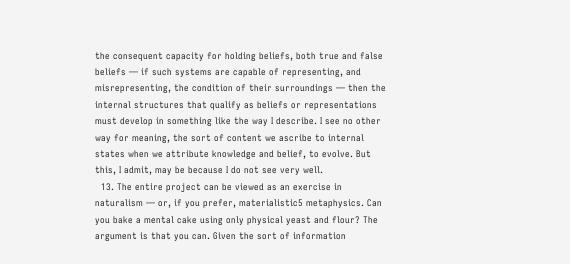the consequent capacity for holding beliefs, both true and false beliefs — if such systems are capable of representing, and misrepresenting, the condition of their surroundings — then the internal structures that qualify as beliefs or representations must develop in something like the way I describe. I see no other way for meaning, the sort of content we ascribe to internal states when we attribute knowledge and belief, to evolve. But this, I admit, may be because I do not see very well.
  13. The entire project can be viewed as an exercise in naturalism — or, if you prefer, materialistic5 metaphysics. Can you bake a mental cake using only physical yeast and flour? The argument is that you can. Given the sort of information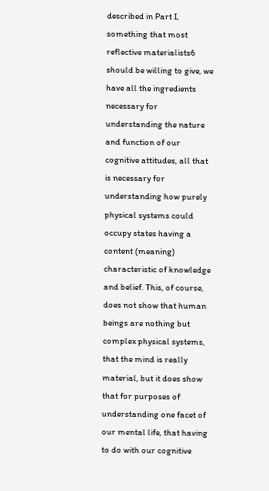described in Part I, something that most reflective materialists6 should be willing to give, we have all the ingredients necessary for understanding the nature and function of our cognitive attitudes, all that is necessary for understanding how purely physical systems could occupy states having a content (meaning) characteristic of knowledge and belief. This, of course, does not show that human beings are nothing but complex physical systems, that the mind is really material, but it does show that for purposes of understanding one facet of our mental life, that having to do with our cognitive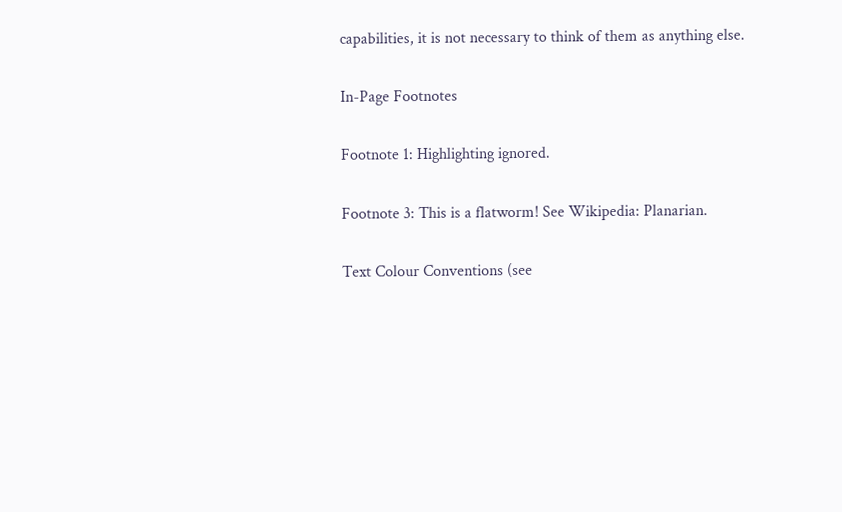capabilities, it is not necessary to think of them as anything else.

In-Page Footnotes

Footnote 1: Highlighting ignored.

Footnote 3: This is a flatworm! See Wikipedia: Planarian.

Text Colour Conventions (see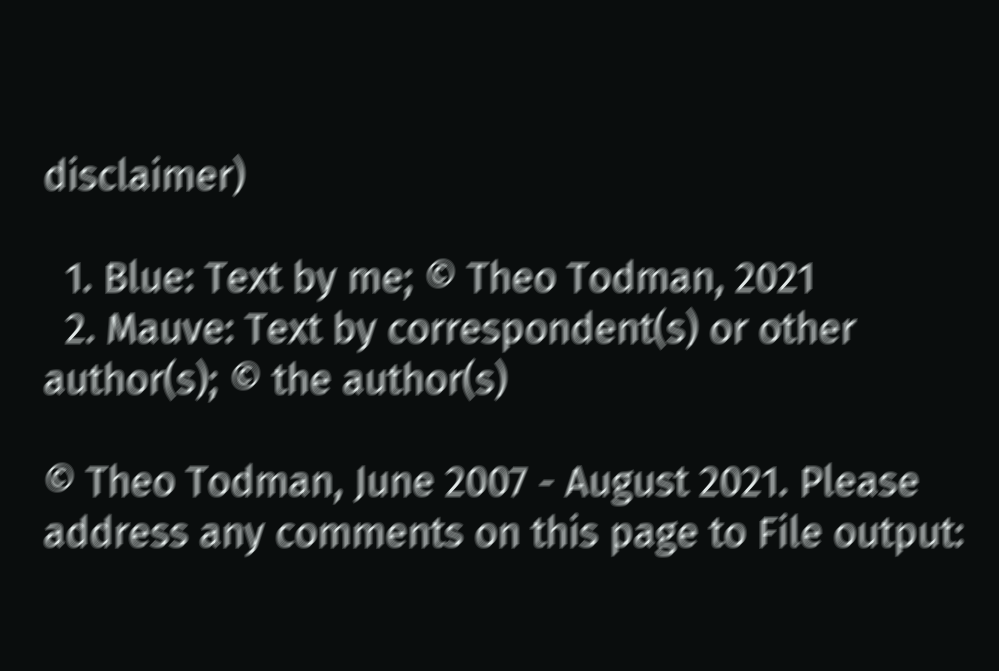disclaimer)

  1. Blue: Text by me; © Theo Todman, 2021
  2. Mauve: Text by correspondent(s) or other author(s); © the author(s)

© Theo Todman, June 2007 - August 2021. Please address any comments on this page to File output: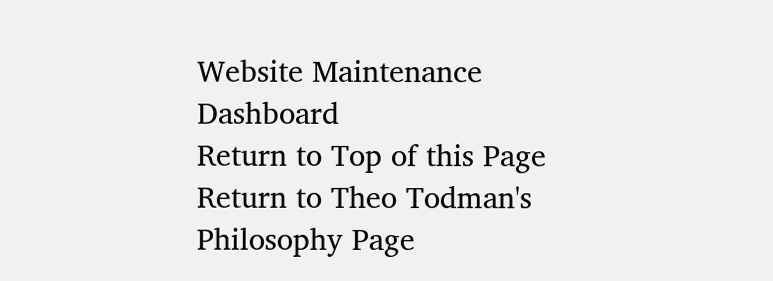Website Maintenance Dashboard
Return to Top of this Page Return to Theo Todman's Philosophy Page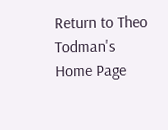Return to Theo Todman's Home Page